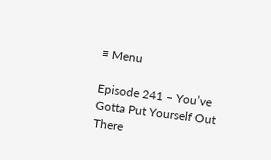≡ Menu

Episode 241 – You’ve Gotta Put Yourself Out There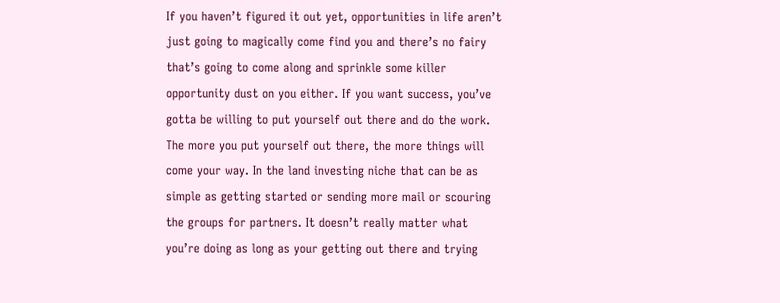If you haven’t figured it out yet, opportunities in life aren’t just going to magically come find you and there’s no fairy that’s going to come along and sprinkle some killer opportunity dust on you either. If you want success, you’ve gotta be willing to put yourself out there and do the work. The more you put yourself out there, the more things will come your way. In the land investing niche that can be as simple as getting started or sending more mail or scouring the groups for partners. It doesn’t really matter what you’re doing as long as your getting out there and trying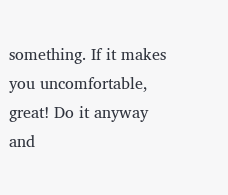something. If it makes you uncomfortable, great! Do it anyway and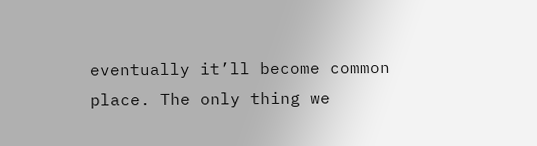eventually it’ll become common place. The only thing we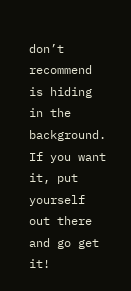don’t recommend is hiding in the background. If you want it, put yourself out there and go get it!